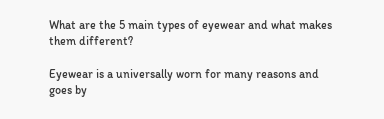What are the 5 main types of eyewear and what makes them different?

Eyewear is a universally worn for many reasons and goes by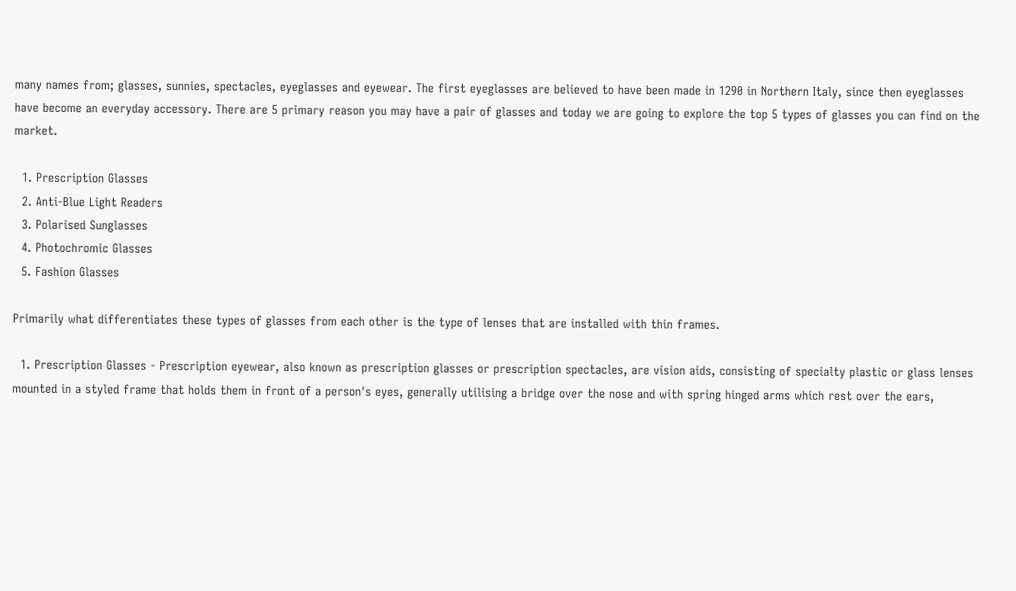many names from; glasses, sunnies, spectacles, eyeglasses and eyewear. The first eyeglasses are believed to have been made in 1290 in Northern Italy, since then eyeglasses have become an everyday accessory. There are 5 primary reason you may have a pair of glasses and today we are going to explore the top 5 types of glasses you can find on the market.

  1. Prescription Glasses
  2. Anti-Blue Light Readers
  3. Polarised Sunglasses
  4. Photochromic Glasses
  5. Fashion Glasses

Primarily what differentiates these types of glasses from each other is the type of lenses that are installed with thin frames.

  1. Prescription Glasses - Prescription eyewear, also known as prescription glasses or prescription spectacles, are vision aids, consisting of specialty plastic or glass lenses mounted in a styled frame that holds them in front of a person's eyes, generally utilising a bridge over the nose and with spring hinged arms which rest over the ears,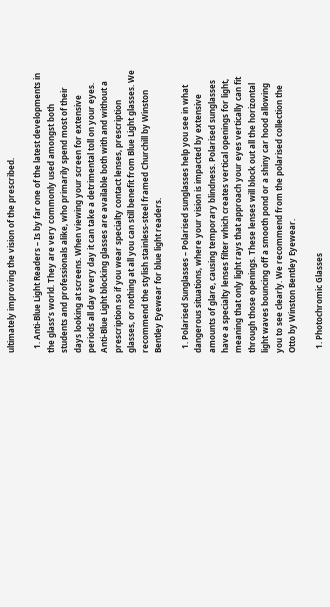ultimately improving the vision of the prescribed.

  1. Anti-Blue Light Readers – Is by far one of the latest developments in the glass’s world. They are very commonly used amongst both students and professionals alike, who primarily spend most of their days looking at screens. When viewing your screen for extensive periods all day every day it can take a detrimental toll on your eyes. Anti-Blue Light blocking glasses are available both with and without a prescription so if you wear specialty contact lenses, prescription glasses, or nothing at all you can still benefit from Blue Light glasses. We recommend the stylish stainless-steel framed Churchill by Winston Bentley Eyewear for blue light readers.

  1. Polarised Sunglasses – Polarised sunglasses help you see in what dangerous situations, where your vision is impacted by extensive amounts of glare, causing temporary blindness. Polarised sunglasses have a specialty lenses filter which creates vertical openings for light, meaning that only light rays that approach your eyes vertically can fit through those openings. These lenses will block out all the horizontal light waves bouncing off a smooth pond or a shiny car hood allowing you to see clearly. We recommend from the polarised collection the Otto by Winston Bentley Eyewear.

  1. Photochromic Glasses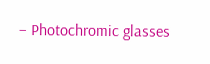– Photochromic glasses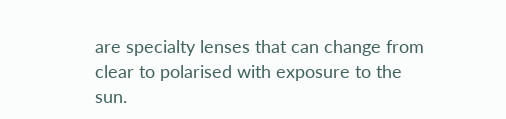are specialty lenses that can change from clear to polarised with exposure to the sun.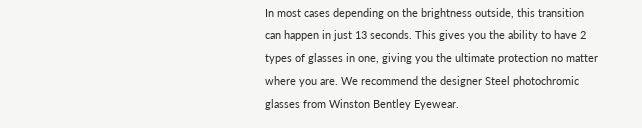In most cases depending on the brightness outside, this transition can happen in just 13 seconds. This gives you the ability to have 2 types of glasses in one, giving you the ultimate protection no matter where you are. We recommend the designer Steel photochromic glasses from Winston Bentley Eyewear.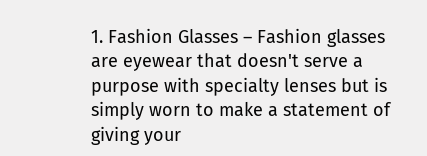1. Fashion Glasses – Fashion glasses are eyewear that doesn't serve a purpose with specialty lenses but is simply worn to make a statement of giving your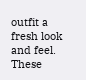outfit a fresh look and feel. These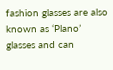fashion glasses are also known as ‘Plano’ glasses and can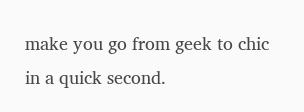make you go from geek to chic in a quick second.